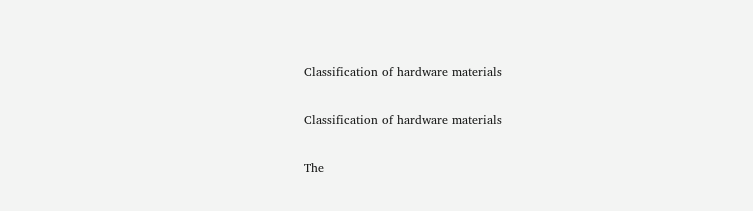Classification of hardware materials

Classification of hardware materials

The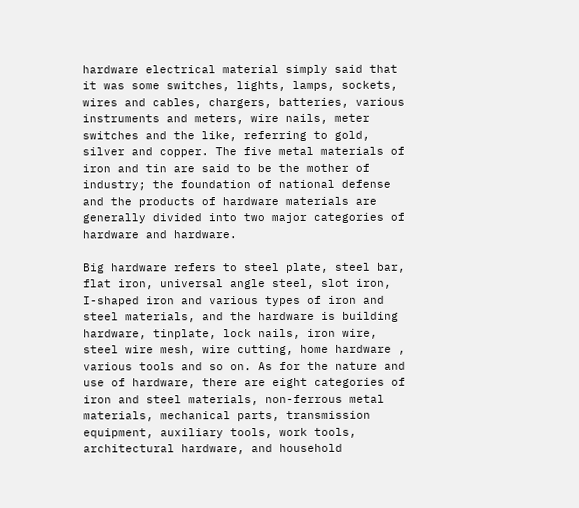hardware electrical material simply said that it was some switches, lights, lamps, sockets, wires and cables, chargers, batteries, various instruments and meters, wire nails, meter switches and the like, referring to gold, silver and copper. The five metal materials of iron and tin are said to be the mother of industry; the foundation of national defense and the products of hardware materials are generally divided into two major categories of hardware and hardware.

Big hardware refers to steel plate, steel bar, flat iron, universal angle steel, slot iron, I-shaped iron and various types of iron and steel materials, and the hardware is building hardware, tinplate, lock nails, iron wire, steel wire mesh, wire cutting, home hardware , various tools and so on. As for the nature and use of hardware, there are eight categories of iron and steel materials, non-ferrous metal materials, mechanical parts, transmission equipment, auxiliary tools, work tools, architectural hardware, and household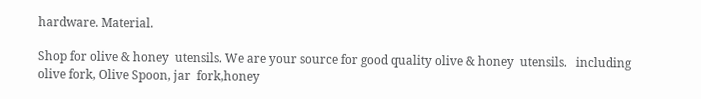hardware. Material.

Shop for olive & honey  utensils. We are your source for good quality olive & honey  utensils.   including  olive fork, Olive Spoon, jar  fork,honey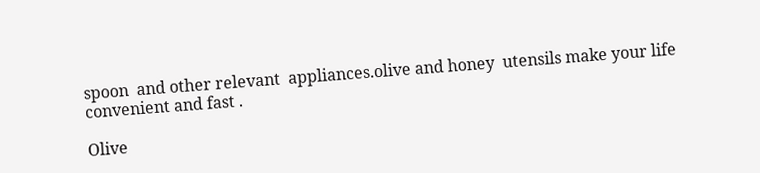spoon  and other relevant  appliances.olive and honey  utensils make your life convenient and fast .

Olive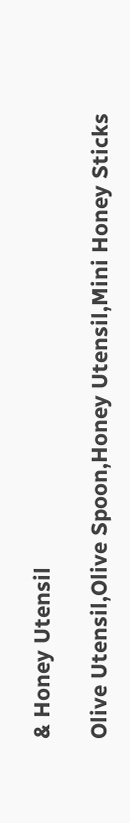& Honey Utensil

Olive Utensil,Olive Spoon,Honey Utensil,Mini Honey Sticks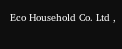Eco Household Co. Ltd ,